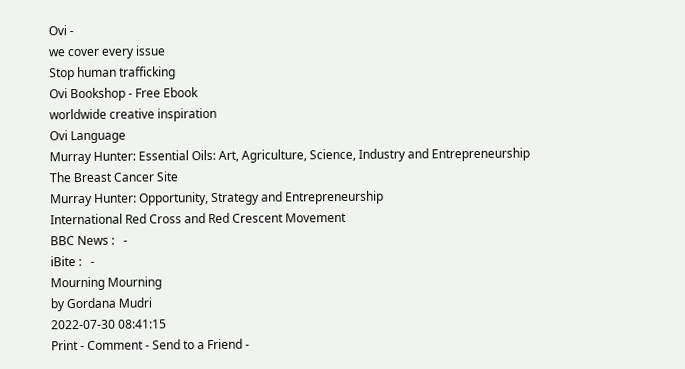Ovi -
we cover every issue
Stop human trafficking
Ovi Bookshop - Free Ebook
worldwide creative inspiration
Ovi Language
Murray Hunter: Essential Oils: Art, Agriculture, Science, Industry and Entrepreneurship
The Breast Cancer Site
Murray Hunter: Opportunity, Strategy and Entrepreneurship
International Red Cross and Red Crescent Movement
BBC News :   -
iBite :   -
Mourning Mourning
by Gordana Mudri
2022-07-30 08:41:15
Print - Comment - Send to a Friend -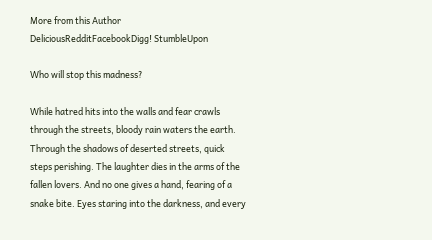More from this Author
DeliciousRedditFacebookDigg! StumbleUpon

Who will stop this madness?

While hatred hits into the walls and fear crawls through the streets, bloody rain waters the earth. Through the shadows of deserted streets, quick steps perishing. The laughter dies in the arms of the fallen lovers. And no one gives a hand, fearing of a snake bite. Eyes staring into the darkness, and every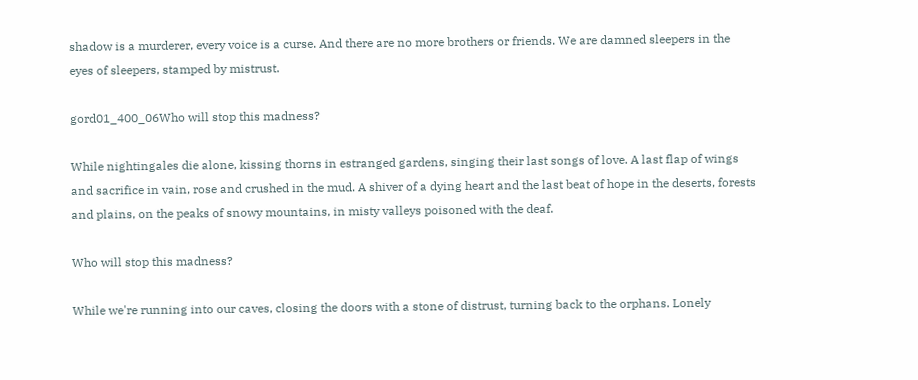shadow is a murderer, every voice is a curse. And there are no more brothers or friends. We are damned sleepers in the eyes of sleepers, stamped by mistrust.

gord01_400_06Who will stop this madness?

While nightingales die alone, kissing thorns in estranged gardens, singing their last songs of love. A last flap of wings and sacrifice in vain, rose and crushed in the mud. A shiver of a dying heart and the last beat of hope in the deserts, forests and plains, on the peaks of snowy mountains, in misty valleys poisoned with the deaf.

Who will stop this madness?

While we're running into our caves, closing the doors with a stone of distrust, turning back to the orphans. Lonely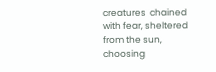creatures  chained with fear, sheltered from the sun, choosing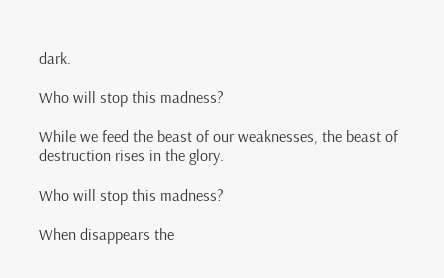dark.

Who will stop this madness?

While we feed the beast of our weaknesses, the beast of destruction rises in the glory.

Who will stop this madness?

When disappears the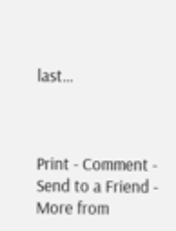last…



Print - Comment - Send to a Friend - More from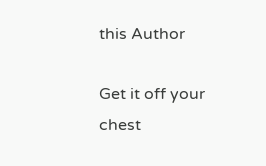this Author

Get it off your chest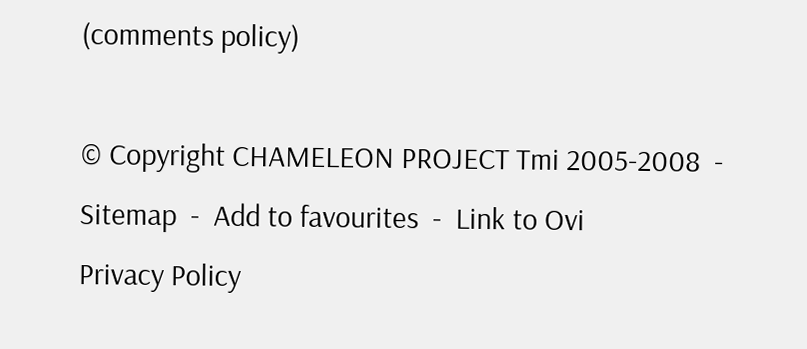(comments policy)

© Copyright CHAMELEON PROJECT Tmi 2005-2008  -  Sitemap  -  Add to favourites  -  Link to Ovi
Privacy Policy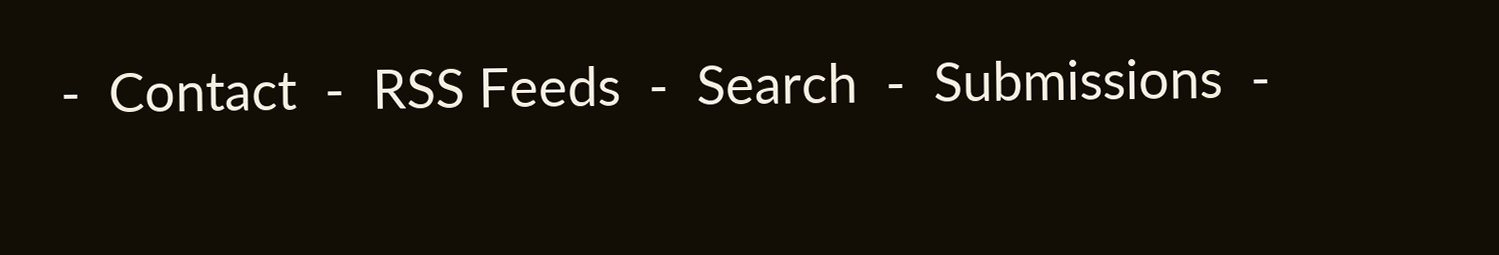-  Contact  -  RSS Feeds  -  Search  -  Submissions  -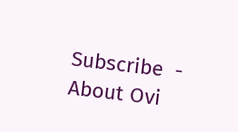Subscribe  -  About Ovi